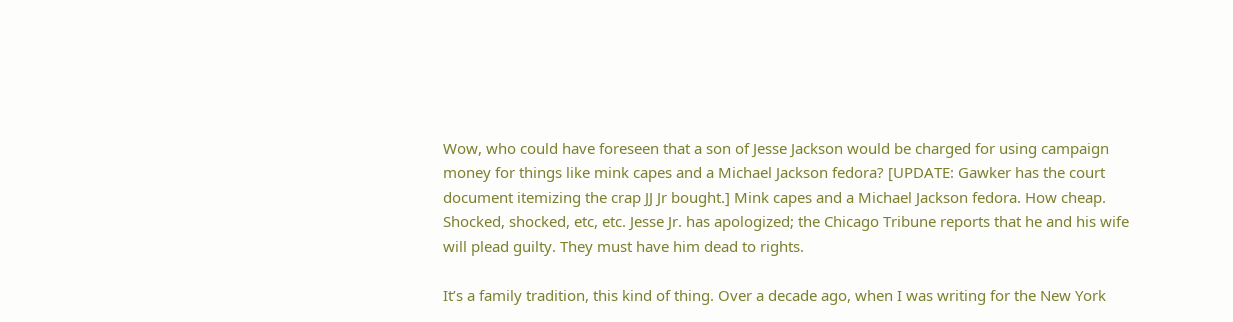Wow, who could have foreseen that a son of Jesse Jackson would be charged for using campaign money for things like mink capes and a Michael Jackson fedora? [UPDATE: Gawker has the court document itemizing the crap JJ Jr bought.] Mink capes and a Michael Jackson fedora. How cheap. Shocked, shocked, etc, etc. Jesse Jr. has apologized; the Chicago Tribune reports that he and his wife will plead guilty. They must have him dead to rights.

It’s a family tradition, this kind of thing. Over a decade ago, when I was writing for the New York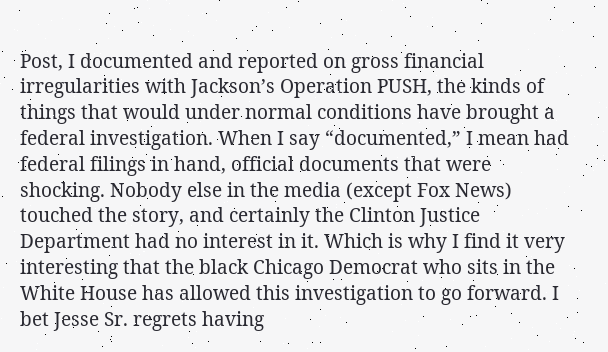Post, I documented and reported on gross financial irregularities with Jackson’s Operation PUSH, the kinds of things that would under normal conditions have brought a federal investigation. When I say “documented,” I mean had federal filings in hand, official documents that were shocking. Nobody else in the media (except Fox News) touched the story, and certainly the Clinton Justice Department had no interest in it. Which is why I find it very interesting that the black Chicago Democrat who sits in the White House has allowed this investigation to go forward. I bet Jesse Sr. regrets having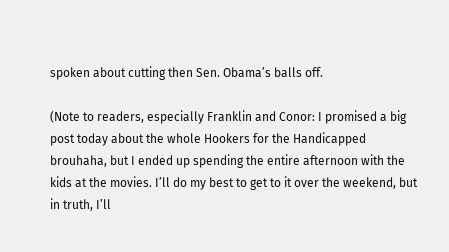spoken about cutting then Sen. Obama’s balls off.

(Note to readers, especially Franklin and Conor: I promised a big post today about the whole Hookers for the Handicapped brouhaha, but I ended up spending the entire afternoon with the kids at the movies. I’ll do my best to get to it over the weekend, but in truth, I’ll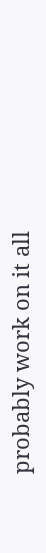probably work on it all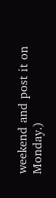weekend and post it on Monday.)